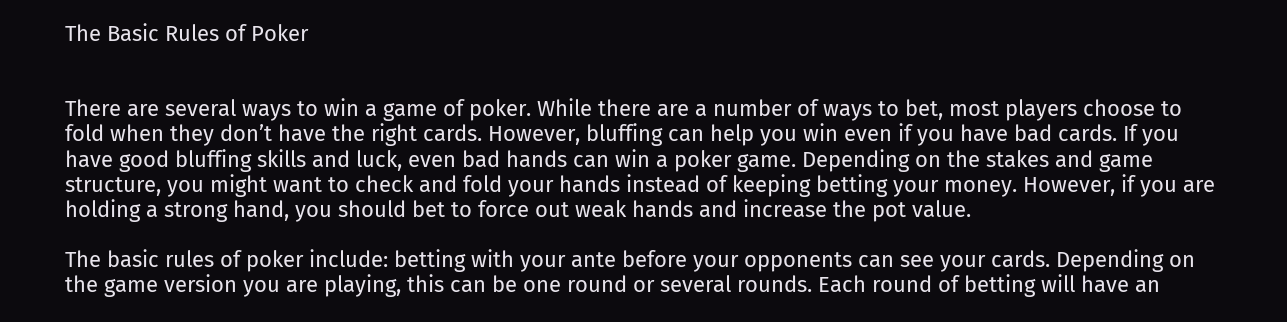The Basic Rules of Poker


There are several ways to win a game of poker. While there are a number of ways to bet, most players choose to fold when they don’t have the right cards. However, bluffing can help you win even if you have bad cards. If you have good bluffing skills and luck, even bad hands can win a poker game. Depending on the stakes and game structure, you might want to check and fold your hands instead of keeping betting your money. However, if you are holding a strong hand, you should bet to force out weak hands and increase the pot value.

The basic rules of poker include: betting with your ante before your opponents can see your cards. Depending on the game version you are playing, this can be one round or several rounds. Each round of betting will have an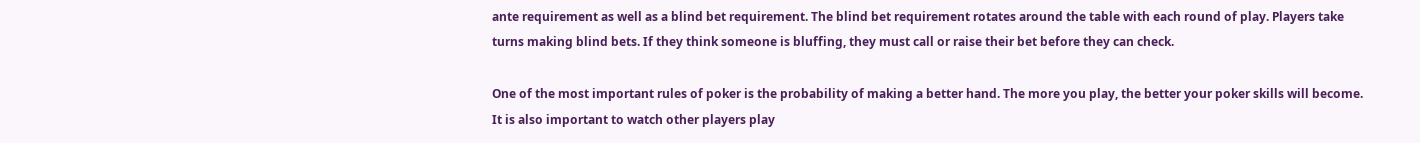ante requirement as well as a blind bet requirement. The blind bet requirement rotates around the table with each round of play. Players take turns making blind bets. If they think someone is bluffing, they must call or raise their bet before they can check.

One of the most important rules of poker is the probability of making a better hand. The more you play, the better your poker skills will become. It is also important to watch other players play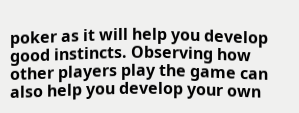poker as it will help you develop good instincts. Observing how other players play the game can also help you develop your own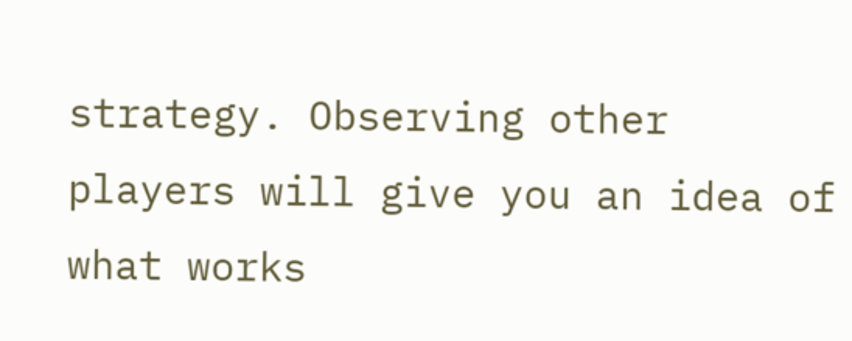strategy. Observing other players will give you an idea of what works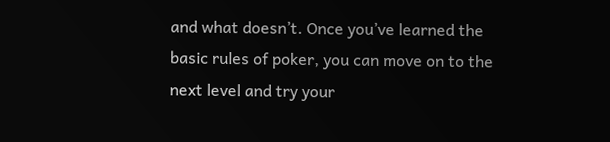and what doesn’t. Once you’ve learned the basic rules of poker, you can move on to the next level and try your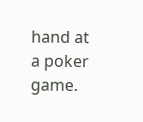hand at a poker game.